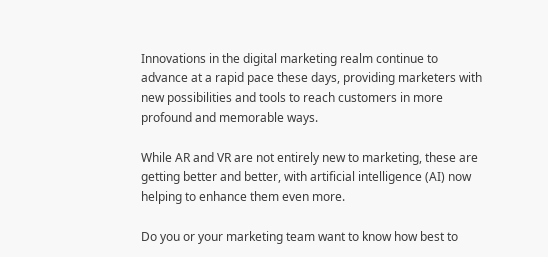Innovations in the digital marketing realm continue to advance at a rapid pace these days, providing marketers with new possibilities and tools to reach customers in more profound and memorable ways.

While AR and VR are not entirely new to marketing, these are getting better and better, with artificial intelligence (AI) now helping to enhance them even more.

Do you or your marketing team want to know how best to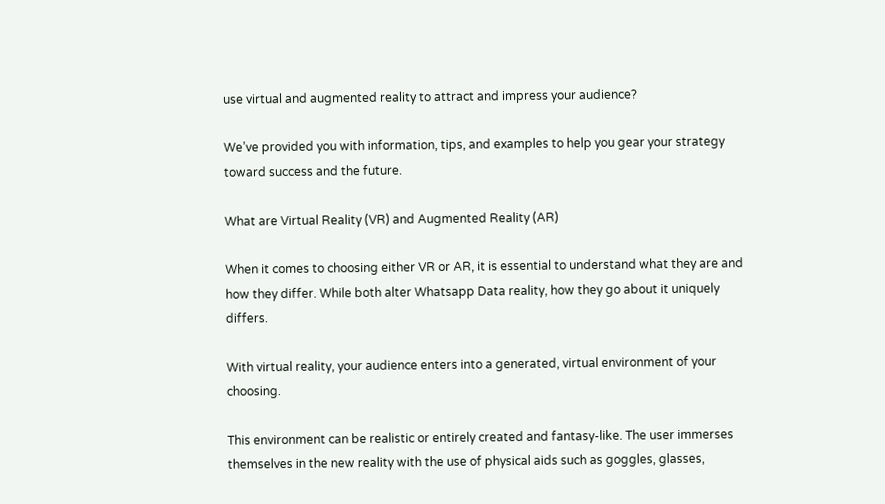use virtual and augmented reality to attract and impress your audience?

We’ve provided you with information, tips, and examples to help you gear your strategy toward success and the future.

What are Virtual Reality (VR) and Augmented Reality (AR)

When it comes to choosing either VR or AR, it is essential to understand what they are and how they differ. While both alter Whatsapp Data reality, how they go about it uniquely differs.

With virtual reality, your audience enters into a generated, virtual environment of your choosing.

This environment can be realistic or entirely created and fantasy-like. The user immerses themselves in the new reality with the use of physical aids such as goggles, glasses,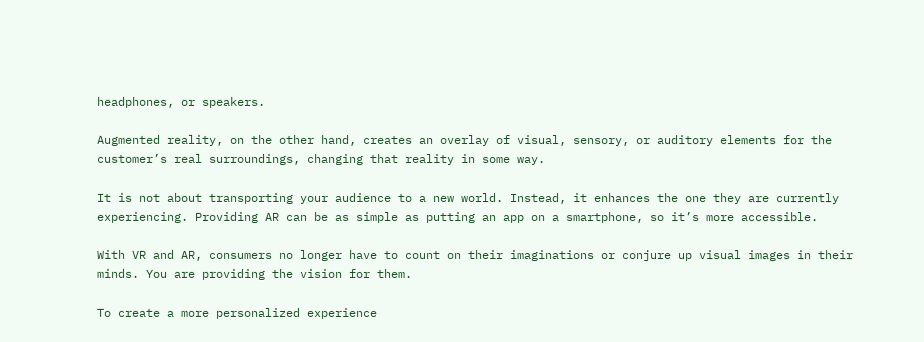headphones, or speakers.

Augmented reality, on the other hand, creates an overlay of visual, sensory, or auditory elements for the customer’s real surroundings, changing that reality in some way.

It is not about transporting your audience to a new world. Instead, it enhances the one they are currently experiencing. Providing AR can be as simple as putting an app on a smartphone, so it’s more accessible.

With VR and AR, consumers no longer have to count on their imaginations or conjure up visual images in their minds. You are providing the vision for them.

To create a more personalized experience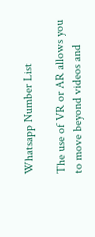Whatsapp Number List

The use of VR or AR allows you to move beyond videos and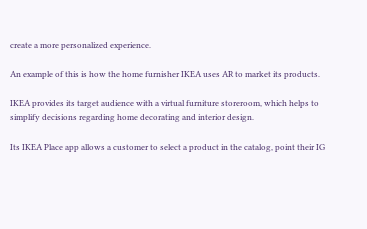create a more personalized experience.

An example of this is how the home furnisher IKEA uses AR to market its products.

IKEA provides its target audience with a virtual furniture storeroom, which helps to simplify decisions regarding home decorating and interior design.

Its IKEA Place app allows a customer to select a product in the catalog, point their IG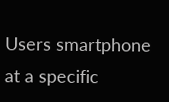Users smartphone at a specific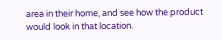area in their home, and see how the product would look in that location.